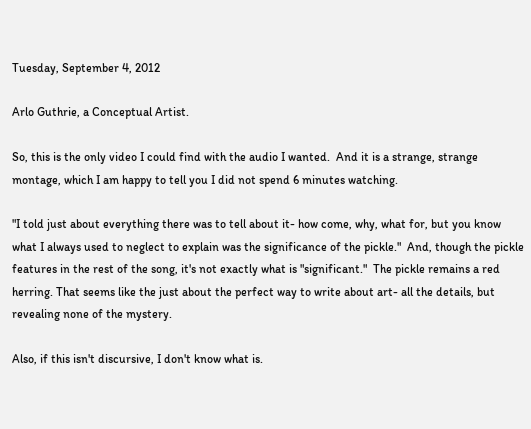Tuesday, September 4, 2012

Arlo Guthrie, a Conceptual Artist.

So, this is the only video I could find with the audio I wanted.  And it is a strange, strange montage, which I am happy to tell you I did not spend 6 minutes watching.

"I told just about everything there was to tell about it- how come, why, what for, but you know what I always used to neglect to explain was the significance of the pickle."  And, though the pickle features in the rest of the song, it's not exactly what is "significant."  The pickle remains a red herring. That seems like the just about the perfect way to write about art- all the details, but revealing none of the mystery.

Also, if this isn't discursive, I don't know what is.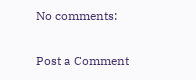No comments:

Post a Comment